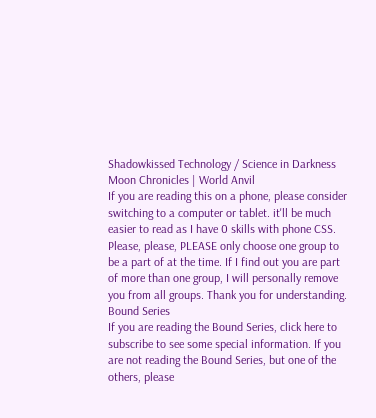Shadowkissed Technology / Science in Darkness Moon Chronicles | World Anvil
If you are reading this on a phone, please consider switching to a computer or tablet. it'll be much easier to read as I have 0 skills with phone CSS.
Please, please, PLEASE only choose one group to be a part of at the time. If I find out you are part of more than one group, I will personally remove you from all groups. Thank you for understanding.
Bound Series
If you are reading the Bound Series, click here to subscribe to see some special information. If you are not reading the Bound Series, but one of the others, please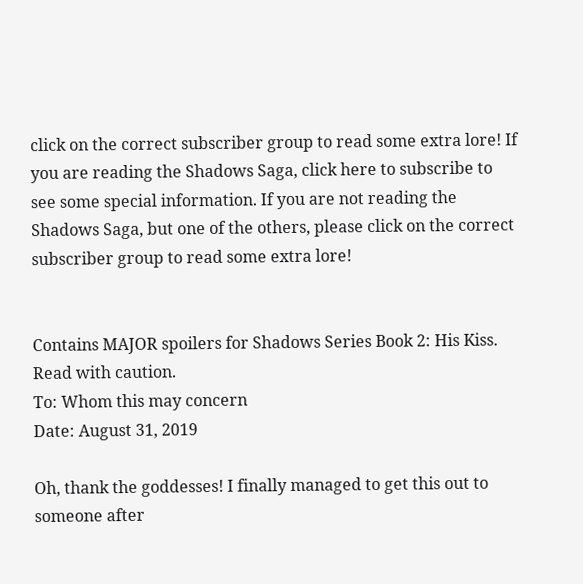click on the correct subscriber group to read some extra lore! If you are reading the Shadows Saga, click here to subscribe to see some special information. If you are not reading the Shadows Saga, but one of the others, please click on the correct subscriber group to read some extra lore!


Contains MAJOR spoilers for Shadows Series Book 2: His Kiss.
Read with caution.
To: Whom this may concern
Date: August 31, 2019

Oh, thank the goddesses! I finally managed to get this out to someone after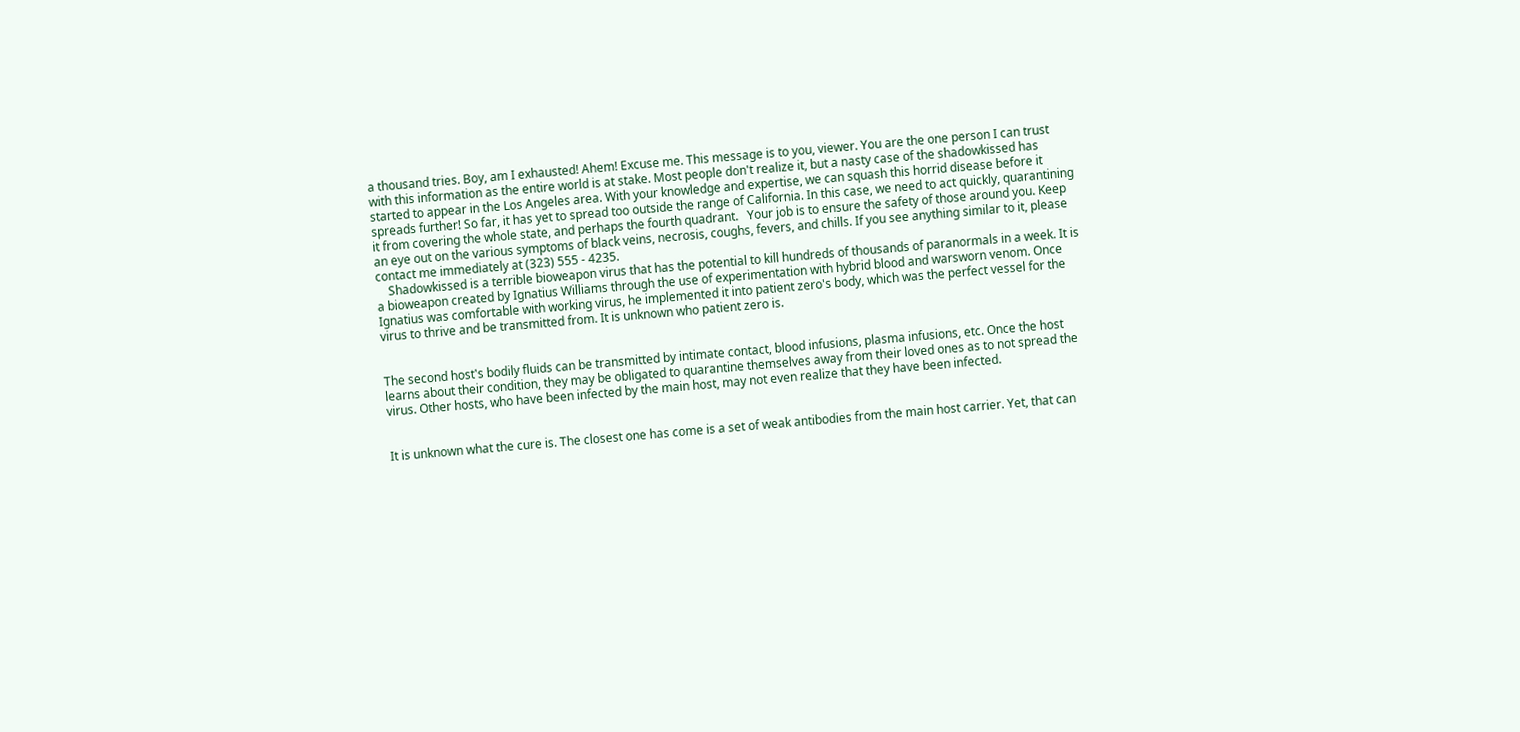a thousand tries. Boy, am I exhausted! Ahem! Excuse me. This message is to you, viewer. You are the one person I can trust with this information as the entire world is at stake. Most people don't realize it, but a nasty case of the shadowkissed has started to appear in the Los Angeles area. With your knowledge and expertise, we can squash this horrid disease before it spreads further! So far, it has yet to spread too outside the range of California. In this case, we need to act quickly, quarantining it from covering the whole state, and perhaps the fourth quadrant.   Your job is to ensure the safety of those around you. Keep an eye out on the various symptoms of black veins, necrosis, coughs, fevers, and chills. If you see anything similar to it, please contact me immediately at (323) 555 - 4235.
    Shadowkissed is a terrible bioweapon virus that has the potential to kill hundreds of thousands of paranormals in a week. It is a bioweapon created by Ignatius Williams through the use of experimentation with hybrid blood and warsworn venom. Once Ignatius was comfortable with working virus, he implemented it into patient zero's body, which was the perfect vessel for the virus to thrive and be transmitted from. It is unknown who patient zero is.


The second host's bodily fluids can be transmitted by intimate contact, blood infusions, plasma infusions, etc. Once the host learns about their condition, they may be obligated to quarantine themselves away from their loved ones as to not spread the virus. Other hosts, who have been infected by the main host, may not even realize that they have been infected.


It is unknown what the cure is. The closest one has come is a set of weak antibodies from the main host carrier. Yet, that can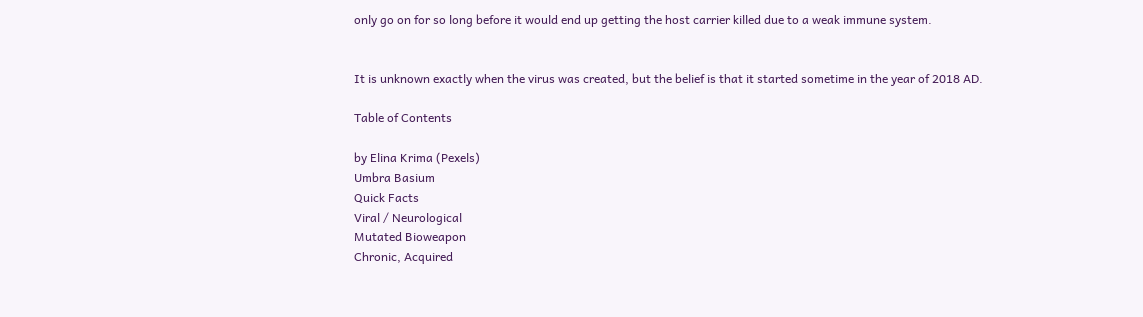only go on for so long before it would end up getting the host carrier killed due to a weak immune system.


It is unknown exactly when the virus was created, but the belief is that it started sometime in the year of 2018 AD.

Table of Contents

by Elina Krima (Pexels)
Umbra Basium
Quick Facts
Viral / Neurological
Mutated Bioweapon
Chronic, Acquired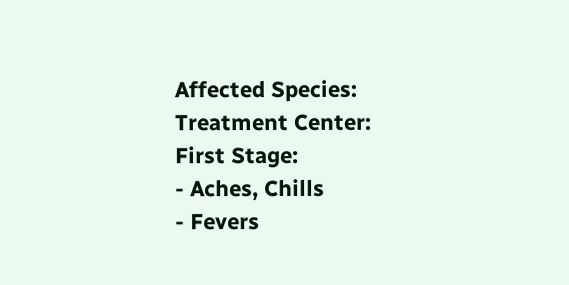Affected Species:
Treatment Center:
First Stage:
- Aches, Chills
- Fevers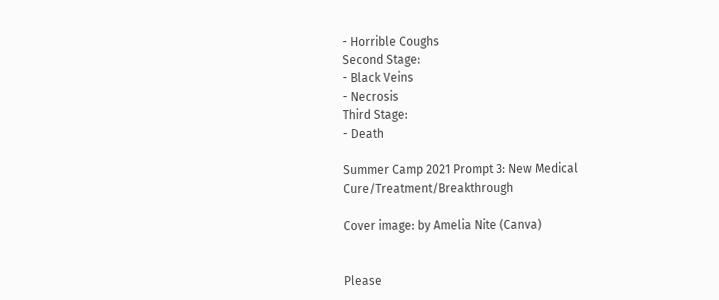- Horrible Coughs
Second Stage:
- Black Veins
- Necrosis
Third Stage:
- Death

Summer Camp 2021 Prompt 3: New Medical Cure/Treatment/Breakthrough

Cover image: by Amelia Nite (Canva)


Please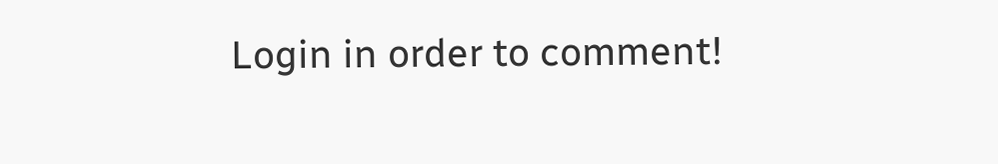Login in order to comment!